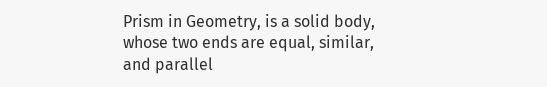Prism in Geometry, is a solid body, whose two ends are equal, similar, and parallel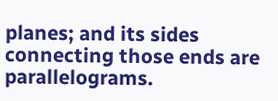planes; and its sides connecting those ends are parallelograms.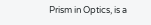Prism in Optics, is a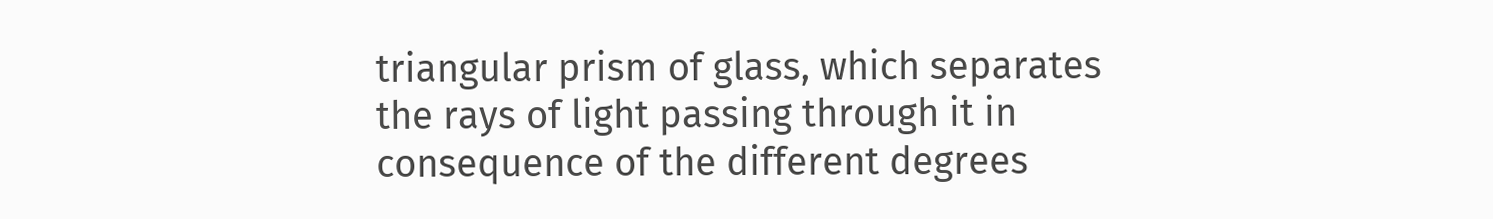triangular prism of glass, which separates the rays of light passing through it in consequence of the different degrees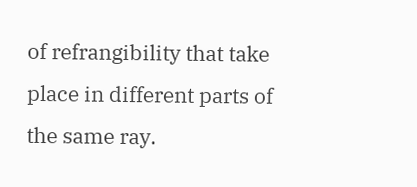of refrangibility that take place in different parts of the same ray.